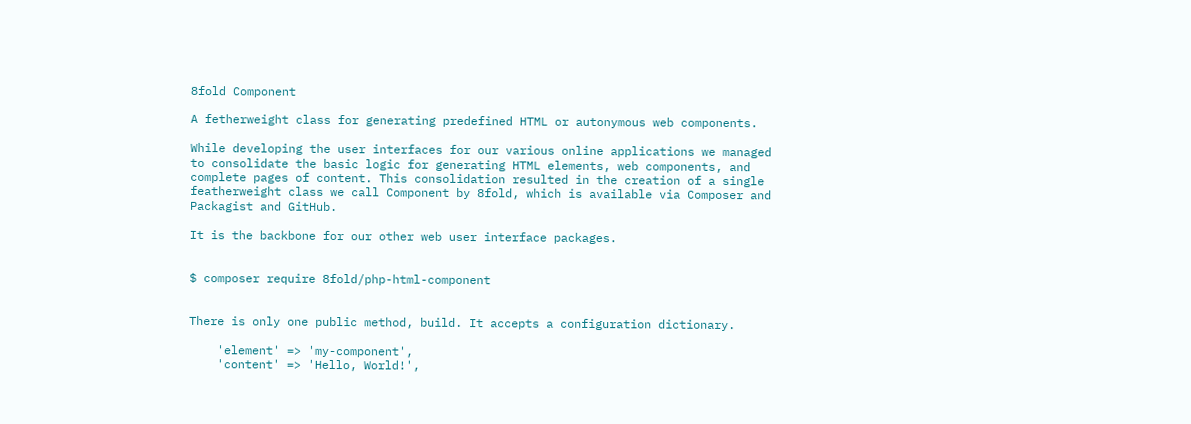8fold Component

A fetherweight class for generating predefined HTML or autonymous web components.

While developing the user interfaces for our various online applications we managed to consolidate the basic logic for generating HTML elements, web components, and complete pages of content. This consolidation resulted in the creation of a single featherweight class we call Component by 8fold, which is available via Composer and Packagist and GitHub.

It is the backbone for our other web user interface packages.


$ composer require 8fold/php-html-component


There is only one public method, build. It accepts a configuration dictionary.

    'element' => 'my-component',
    'content' => 'Hello, World!',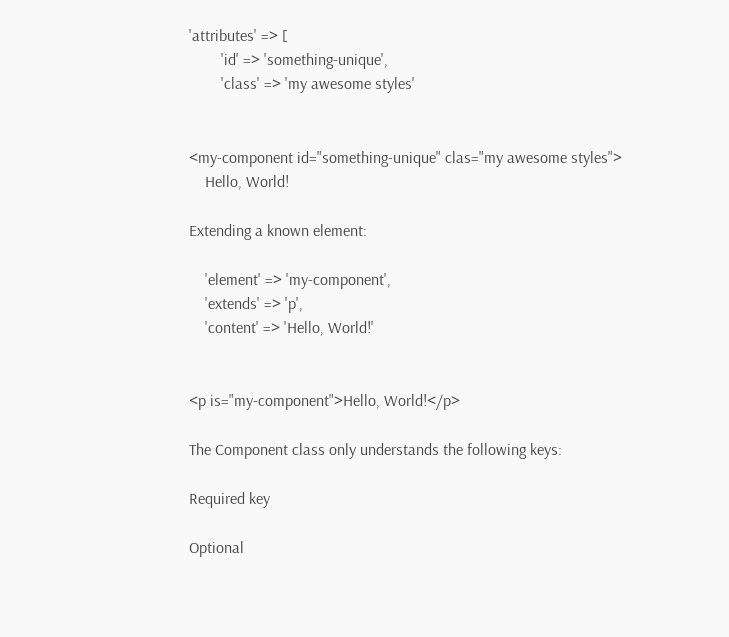'attributes' => [
        'id' => 'something-unique',
        'class' => 'my awesome styles'


<my-component id="something-unique" clas="my awesome styles">
    Hello, World!

Extending a known element:

    'element' => 'my-component',
    'extends' => 'p',
    'content' => 'Hello, World!'


<p is="my-component">Hello, World!</p>

The Component class only understands the following keys:

Required key

Optional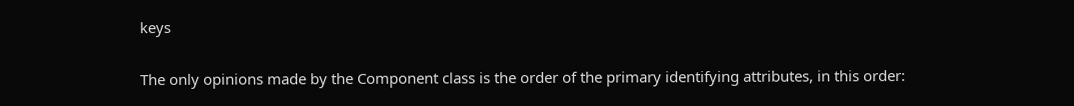keys

The only opinions made by the Component class is the order of the primary identifying attributes, in this order: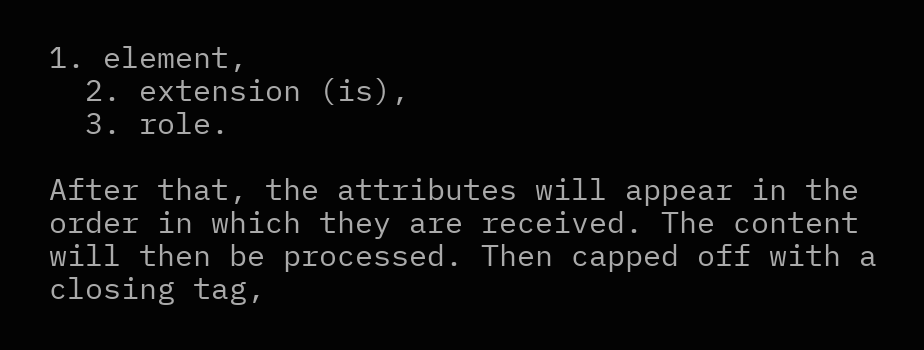1. element,
  2. extension (is),
  3. role.

After that, the attributes will appear in the order in which they are received. The content will then be processed. Then capped off with a closing tag,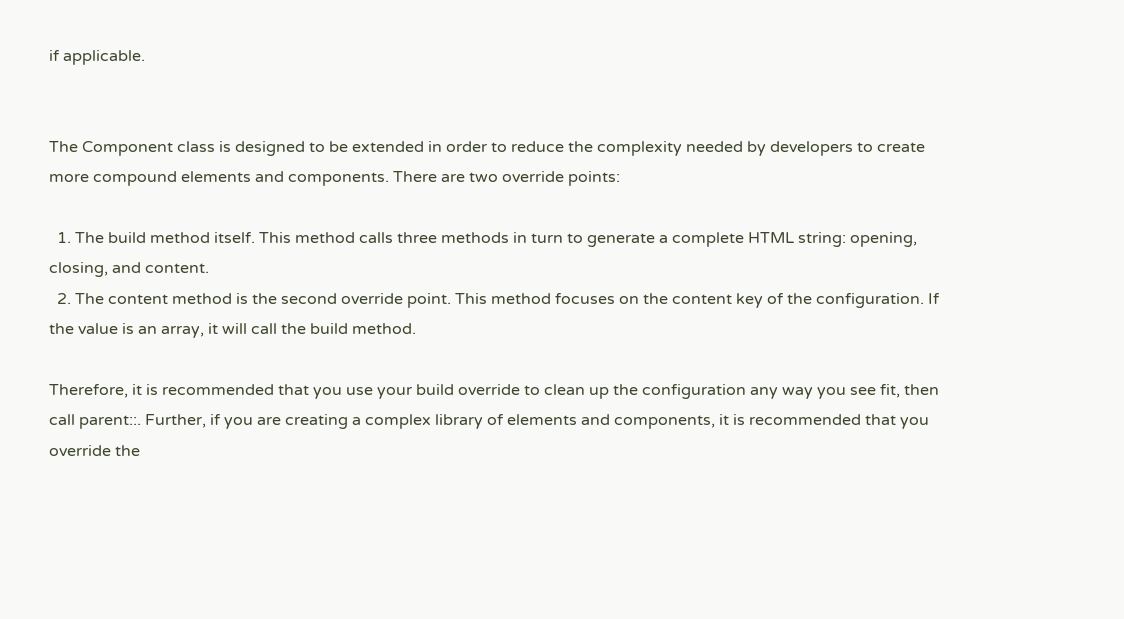if applicable.


The Component class is designed to be extended in order to reduce the complexity needed by developers to create more compound elements and components. There are two override points:

  1. The build method itself. This method calls three methods in turn to generate a complete HTML string: opening, closing, and content.
  2. The content method is the second override point. This method focuses on the content key of the configuration. If the value is an array, it will call the build method.

Therefore, it is recommended that you use your build override to clean up the configuration any way you see fit, then call parent::. Further, if you are creating a complex library of elements and components, it is recommended that you override the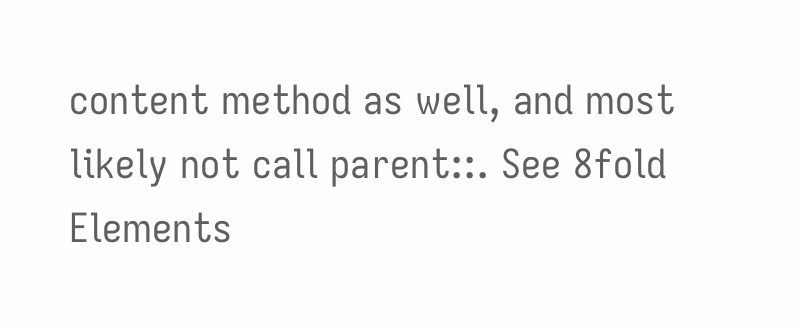content method as well, and most likely not call parent::. See 8fold Elements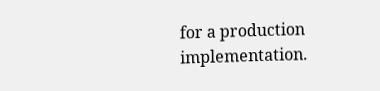for a production implementation.